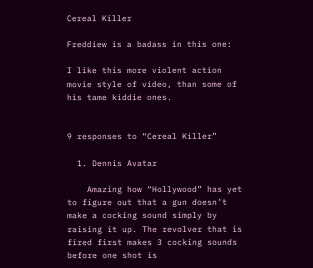Cereal Killer

Freddiew is a badass in this one:

I like this more violent action movie style of video, than some of his tame kiddie ones.


9 responses to “Cereal Killer”

  1. Dennis Avatar

    Amazing how “Hollywood” has yet to figure out that a gun doesn’t make a cocking sound simply by raising it up. The revolver that is fired first makes 3 cocking sounds before one shot is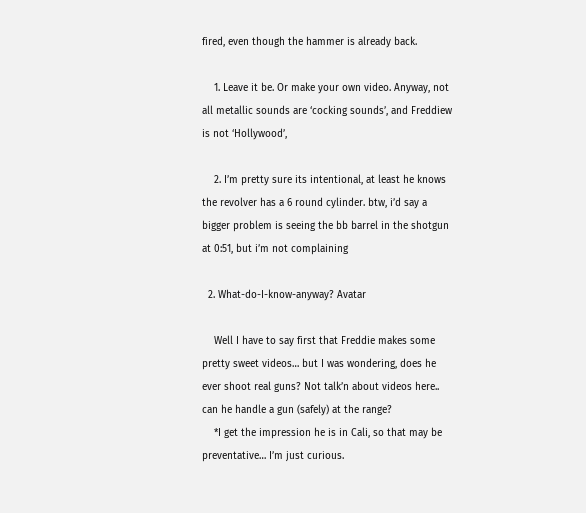fired, even though the hammer is already back.

    1. Leave it be. Or make your own video. Anyway, not all metallic sounds are ‘cocking sounds’, and Freddiew is not ‘Hollywood’,

    2. I’m pretty sure its intentional, at least he knows the revolver has a 6 round cylinder. btw, i’d say a bigger problem is seeing the bb barrel in the shotgun at 0:51, but i’m not complaining

  2. What-do-I-know-anyway? Avatar

    Well I have to say first that Freddie makes some pretty sweet videos… but I was wondering, does he ever shoot real guns? Not talk’n about videos here.. can he handle a gun (safely) at the range?
    *I get the impression he is in Cali, so that may be preventative… I’m just curious.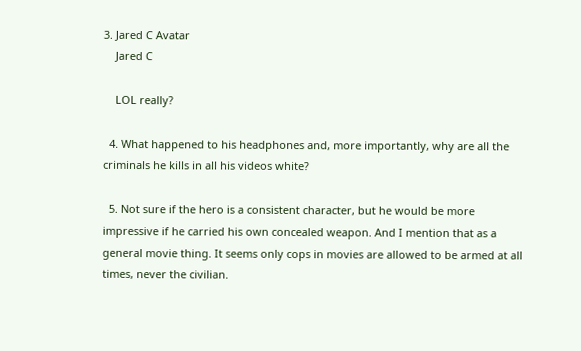3. Jared C Avatar
    Jared C

    LOL really?

  4. What happened to his headphones and, more importantly, why are all the criminals he kills in all his videos white?

  5. Not sure if the hero is a consistent character, but he would be more impressive if he carried his own concealed weapon. And I mention that as a general movie thing. It seems only cops in movies are allowed to be armed at all times, never the civilian.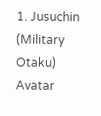1. Jusuchin (Military Otaku) Avatar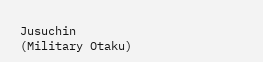Jusuchin (Military Otaku)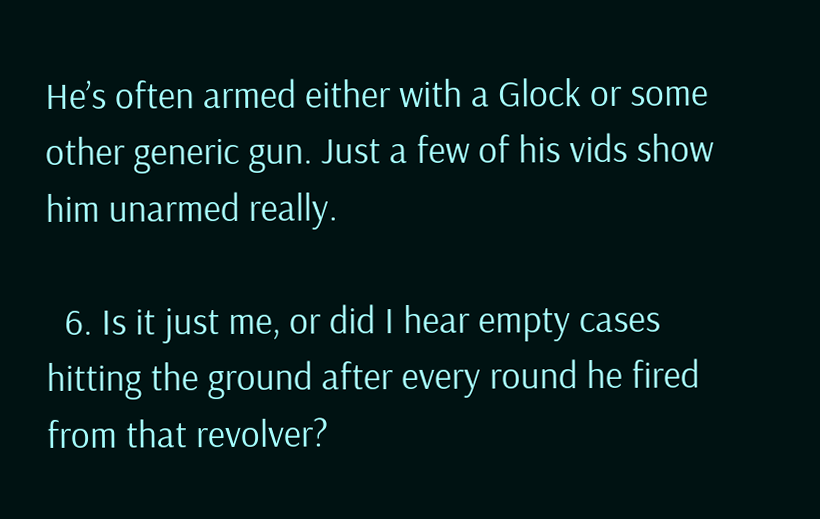He’s often armed either with a Glock or some other generic gun. Just a few of his vids show him unarmed really.

  6. Is it just me, or did I hear empty cases hitting the ground after every round he fired from that revolver?